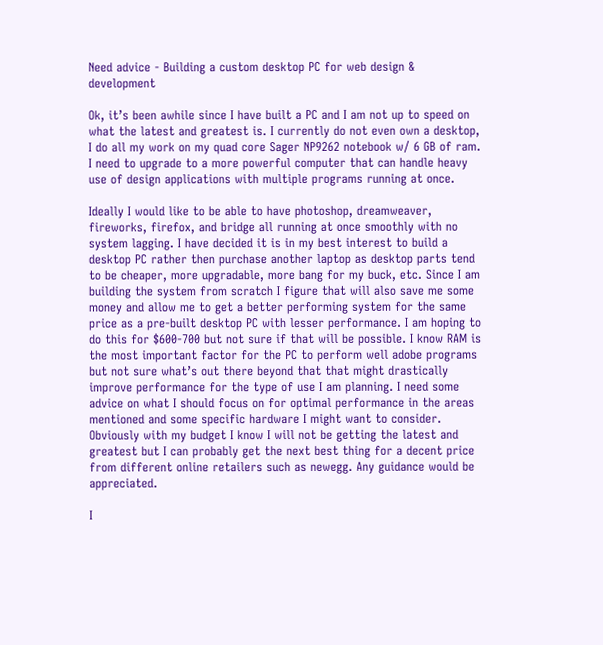Need advice - Building a custom desktop PC for web design & development

Ok, it’s been awhile since I have built a PC and I am not up to speed on what the latest and greatest is. I currently do not even own a desktop, I do all my work on my quad core Sager NP9262 notebook w/ 6 GB of ram. I need to upgrade to a more powerful computer that can handle heavy use of design applications with multiple programs running at once.

Ideally I would like to be able to have photoshop, dreamweaver, fireworks, firefox, and bridge all running at once smoothly with no system lagging. I have decided it is in my best interest to build a desktop PC rather then purchase another laptop as desktop parts tend to be cheaper, more upgradable, more bang for my buck, etc. Since I am building the system from scratch I figure that will also save me some money and allow me to get a better performing system for the same price as a pre-built desktop PC with lesser performance. I am hoping to do this for $600-700 but not sure if that will be possible. I know RAM is the most important factor for the PC to perform well adobe programs but not sure what’s out there beyond that that might drastically improve performance for the type of use I am planning. I need some advice on what I should focus on for optimal performance in the areas mentioned and some specific hardware I might want to consider. Obviously with my budget I know I will not be getting the latest and greatest but I can probably get the next best thing for a decent price from different online retailers such as newegg. Any guidance would be appreciated.

I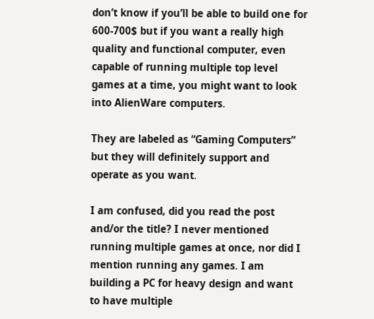don’t know if you’ll be able to build one for 600-700$ but if you want a really high quality and functional computer, even capable of running multiple top level games at a time, you might want to look into AlienWare computers.

They are labeled as “Gaming Computers” but they will definitely support and operate as you want.

I am confused, did you read the post and/or the title? I never mentioned running multiple games at once, nor did I mention running any games. I am building a PC for heavy design and want to have multiple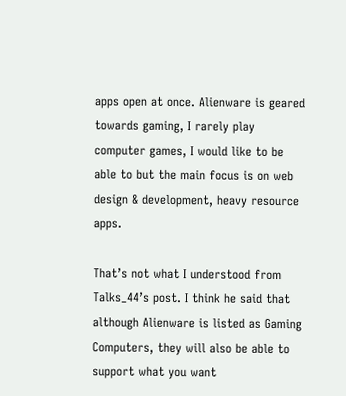apps open at once. Alienware is geared towards gaming, I rarely play computer games, I would like to be able to but the main focus is on web design & development, heavy resource apps.

That’s not what I understood from Talks_44’s post. I think he said that although Alienware is listed as Gaming Computers, they will also be able to support what you want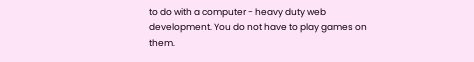to do with a computer - heavy duty web development. You do not have to play games on them.